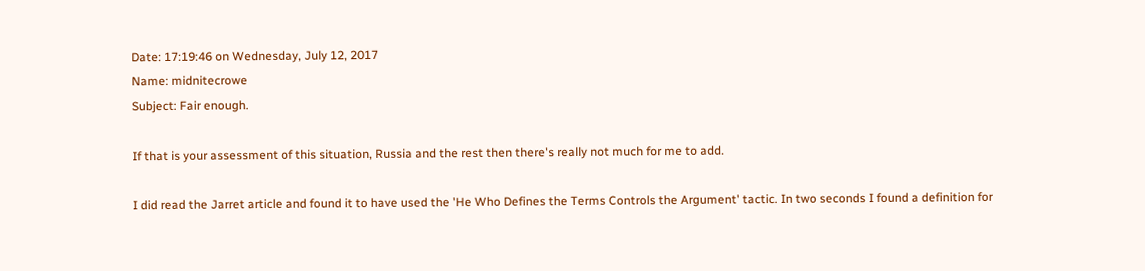Date: 17:19:46 on Wednesday, July 12, 2017
Name: midnitecrowe
Subject: Fair enough.

If that is your assessment of this situation, Russia and the rest then there's really not much for me to add.

I did read the Jarret article and found it to have used the 'He Who Defines the Terms Controls the Argument' tactic. In two seconds I found a definition for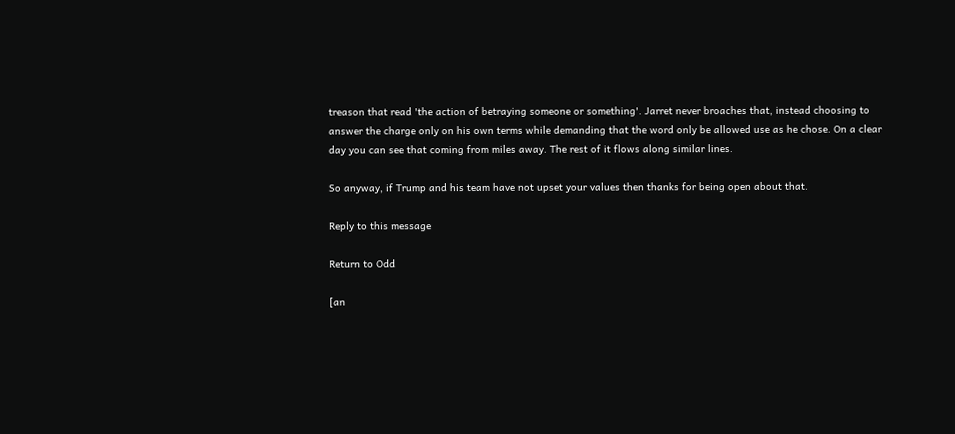treason that read 'the action of betraying someone or something'. Jarret never broaches that, instead choosing to answer the charge only on his own terms while demanding that the word only be allowed use as he chose. On a clear day you can see that coming from miles away. The rest of it flows along similar lines.

So anyway, if Trump and his team have not upset your values then thanks for being open about that.

Reply to this message

Return to Odd

[an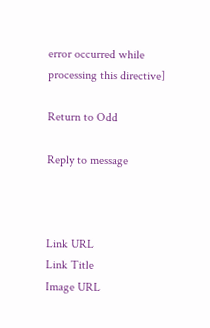error occurred while processing this directive]

Return to Odd

Reply to message



Link URL
Link Title
Image URL